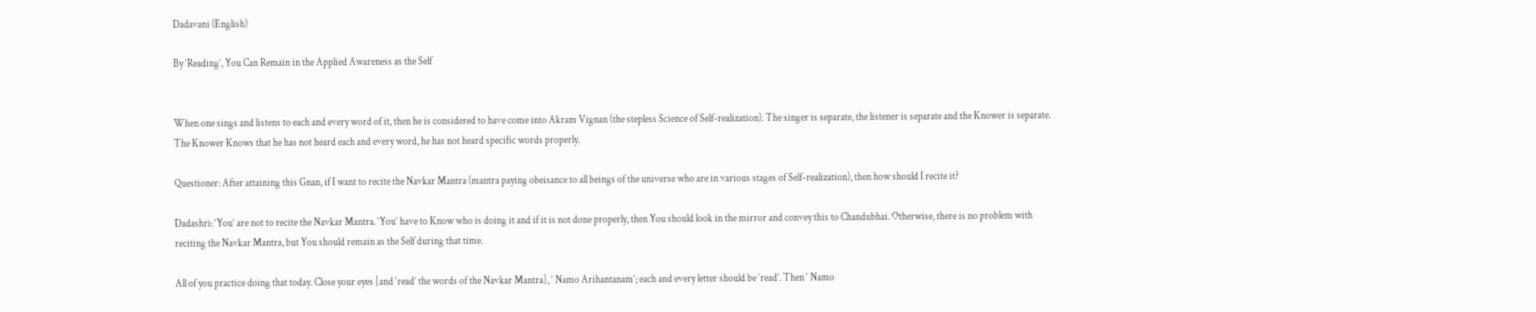Dadavani (English)

By ‘Reading’, You Can Remain in the Applied Awareness as the Self


When one sings and listens to each and every word of it, then he is considered to have come into Akram Vignan (the stepless Science of Self-realization). The singer is separate, the listener is separate and the Knower is separate. The Knower Knows that he has not heard each and every word, he has not heard specific words properly.

Questioner: After attaining this Gnan, if I want to recite the Navkar Mantra (mantra paying obeisance to all beings of the universe who are in various stages of Self-realization), then how should I recite it?

Dadashri: ‘You’ are not to recite the Navkar Mantra. ‘You’ have to Know who is doing it and if it is not done properly, then You should look in the mirror and convey this to Chandubhai. Otherwise, there is no problem with reciting the Navkar Mantra, but You should remain as the Self during that time.

All of you practice doing that today. Close your eyes [and ‘read’ the words of the Navkar Mantra], ‘ Namo Arihantanam’; each and every letter should be ‘read’. Then ‘ Namo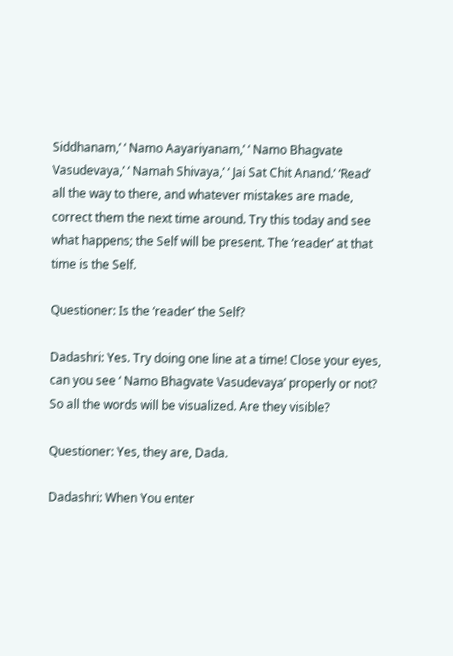Siddhanam,’ ‘ Namo Aayariyanam,’ ‘ Namo Bhagvate Vasudevaya,’ ‘ Namah Shivaya,’ ‘ Jai Sat Chit Anand.’ ‘Read’ all the way to there, and whatever mistakes are made, correct them the next time around. Try this today and see what happens; the Self will be present. The ‘reader’ at that time is the Self.

Questioner: Is the ‘reader’ the Self?

Dadashri: Yes. Try doing one line at a time! Close your eyes, can you see ‘ Namo Bhagvate Vasudevaya’ properly or not? So all the words will be visualized. Are they visible?

Questioner: Yes, they are, Dada.

Dadashri: When You enter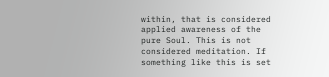within, that is considered applied awareness of the pure Soul. This is not considered meditation. If something like this is set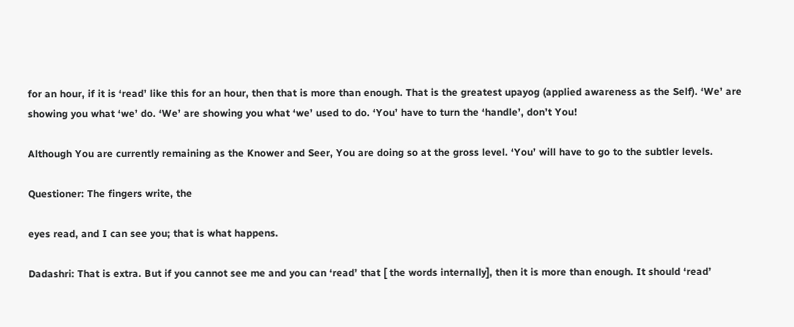for an hour, if it is ‘read’ like this for an hour, then that is more than enough. That is the greatest upayog (applied awareness as the Self). ‘We’ are showing you what ‘we’ do. ‘We’ are showing you what ‘we’ used to do. ‘You’ have to turn the ‘handle’, don’t You!

Although You are currently remaining as the Knower and Seer, You are doing so at the gross level. ‘You’ will have to go to the subtler levels.

Questioner: The fingers write, the

eyes read, and I can see you; that is what happens.

Dadashri: That is extra. But if you cannot see me and you can ‘read’ that [ the words internally], then it is more than enough. It should ‘read’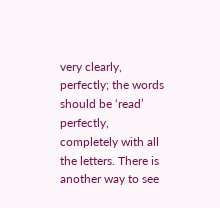very clearly, perfectly; the words should be ‘read’ perfectly, completely with all the letters. There is another way to see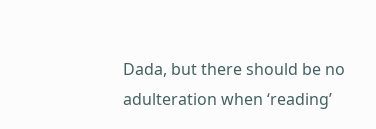Dada, but there should be no adulteration when ‘reading’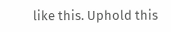like this. Uphold this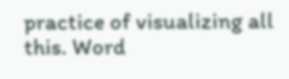practice of visualizing all this. Word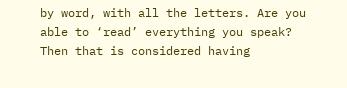by word, with all the letters. Are you able to ‘read’ everything you speak? Then that is considered having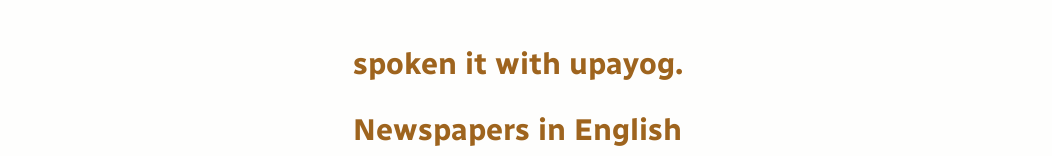spoken it with upayog.

Newspapers in English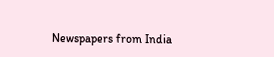Newspapers from India